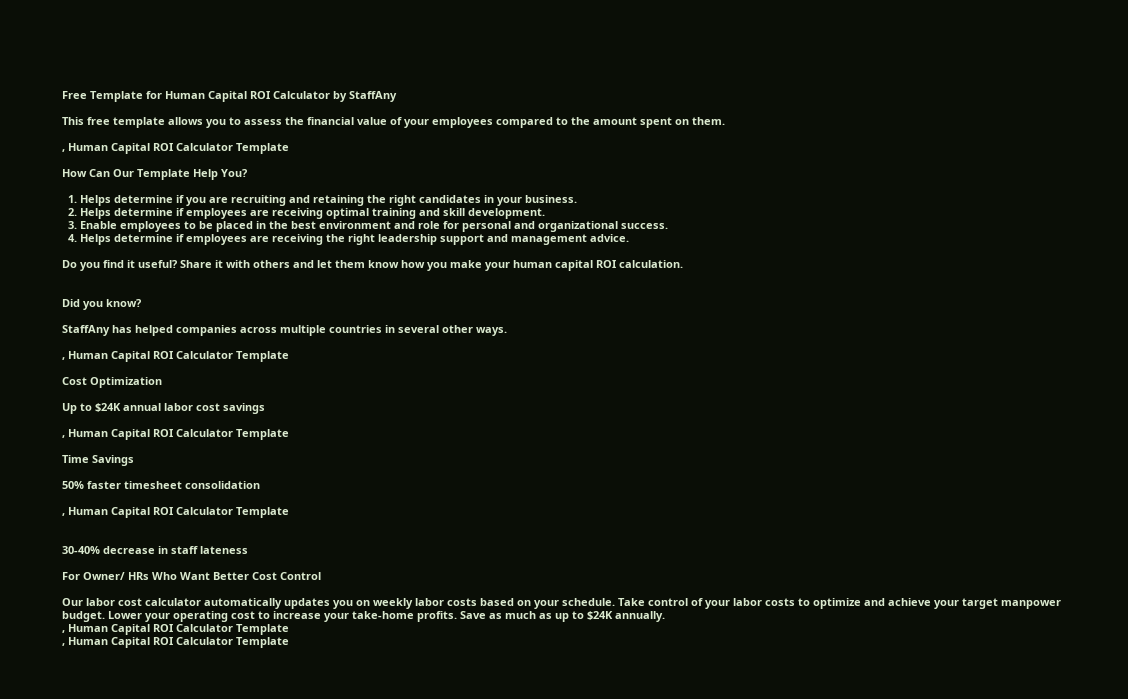Free Template for Human Capital ROI Calculator by StaffAny

This free template allows you to assess the financial value of your employees compared to the amount spent on them.

, Human Capital ROI Calculator Template

How Can Our Template Help You?

  1. Helps determine if you are recruiting and retaining the right candidates in your business.
  2. Helps determine if employees are receiving optimal training and skill development.
  3. Enable employees to be placed in the best environment and role for personal and organizational success.
  4. Helps determine if employees are receiving the right leadership support and management advice.

Do you find it useful? Share it with others and let them know how you make your human capital ROI calculation.


Did you know?

StaffAny has helped companies across multiple countries in several other ways.

, Human Capital ROI Calculator Template

Cost Optimization

Up to $24K annual labor cost savings

, Human Capital ROI Calculator Template

Time Savings

50% faster timesheet consolidation

, Human Capital ROI Calculator Template


30-40% decrease in staff lateness

For Owner/ HRs Who Want Better Cost Control

Our labor cost calculator automatically updates you on weekly labor costs based on your schedule. Take control of your labor costs to optimize and achieve your target manpower budget. Lower your operating cost to increase your take-home profits. Save as much as up to $24K annually.
, Human Capital ROI Calculator Template
, Human Capital ROI Calculator Template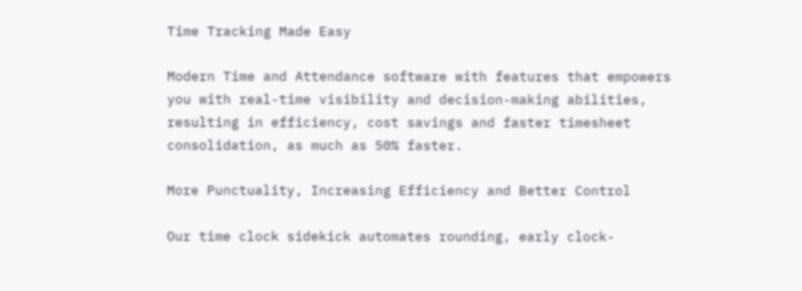Time Tracking Made Easy

Modern Time and Attendance software with features that empowers you with real-time visibility and decision-making abilities, resulting in efficiency, cost savings and faster timesheet consolidation, as much as 50% faster.

More Punctuality, Increasing Efficiency and Better Control

Our time clock sidekick automates rounding, early clock-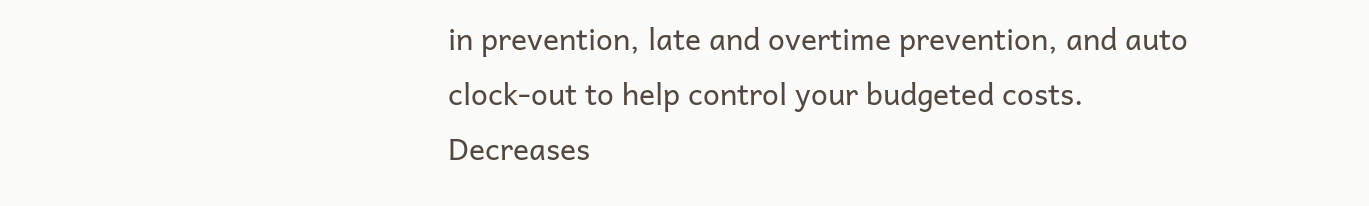in prevention, late and overtime prevention, and auto clock-out to help control your budgeted costs. Decreases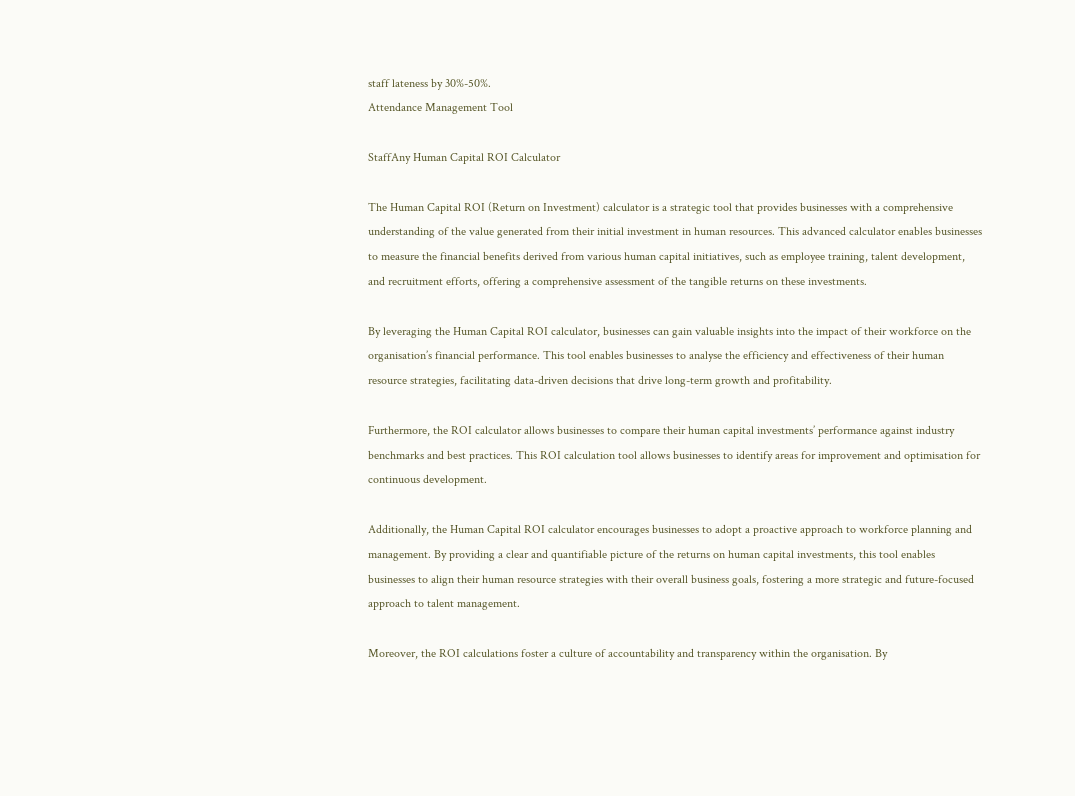staff lateness by 30%-50%.
Attendance Management Tool

StaffAny Human Capital ROI Calculator

The Human Capital ROI (Return on Investment) calculator is a strategic tool that provides businesses with a comprehensive understanding of the value generated from their initial investment in human resources. This advanced calculator enables businesses to measure the financial benefits derived from various human capital initiatives, such as employee training, talent development, and recruitment efforts, offering a comprehensive assessment of the tangible returns on these investments.

By leveraging the Human Capital ROI calculator, businesses can gain valuable insights into the impact of their workforce on the organisation’s financial performance. This tool enables businesses to analyse the efficiency and effectiveness of their human resource strategies, facilitating data-driven decisions that drive long-term growth and profitability.

Furthermore, the ROI calculator allows businesses to compare their human capital investments’ performance against industry benchmarks and best practices. This ROI calculation tool allows businesses to identify areas for improvement and optimisation for continuous development.

Additionally, the Human Capital ROI calculator encourages businesses to adopt a proactive approach to workforce planning and management. By providing a clear and quantifiable picture of the returns on human capital investments, this tool enables businesses to align their human resource strategies with their overall business goals, fostering a more strategic and future-focused approach to talent management.

Moreover, the ROI calculations foster a culture of accountability and transparency within the organisation. By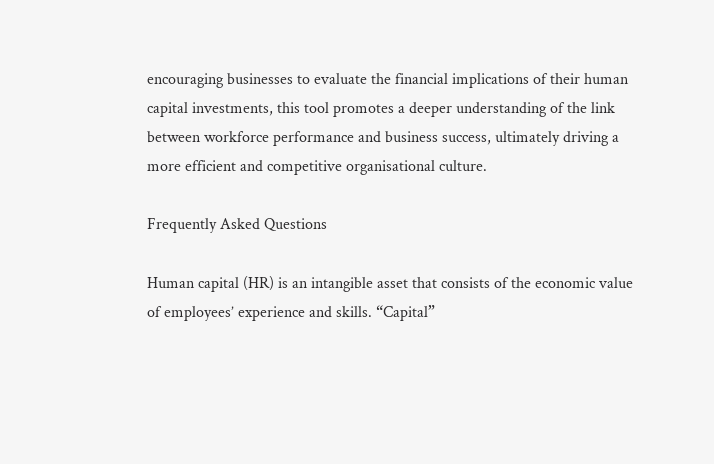encouraging businesses to evaluate the financial implications of their human capital investments, this tool promotes a deeper understanding of the link between workforce performance and business success, ultimately driving a more efficient and competitive organisational culture.

Frequently Asked Questions

Human capital (HR) is an intangible asset that consists of the economic value of employees’ experience and skills. “Capital”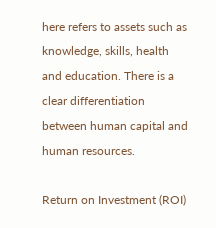here refers to assets such as knowledge, skills, health and education. There is a clear differentiation between human capital and human resources.

Return on Investment (ROI)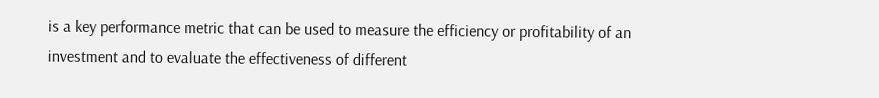is a key performance metric that can be used to measure the efficiency or profitability of an investment and to evaluate the effectiveness of different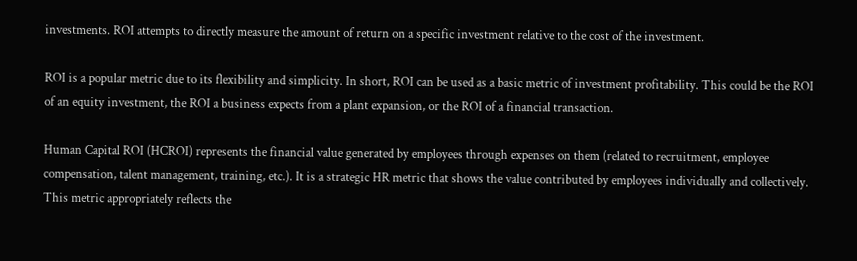investments. ROI attempts to directly measure the amount of return on a specific investment relative to the cost of the investment.

ROI is a popular metric due to its flexibility and simplicity. In short, ROI can be used as a basic metric of investment profitability. This could be the ROI of an equity investment, the ROI a business expects from a plant expansion, or the ROI of a financial transaction.

Human Capital ROI (HCROI) represents the financial value generated by employees through expenses on them (related to recruitment, employee compensation, talent management, training, etc.). It is a strategic HR metric that shows the value contributed by employees individually and collectively. This metric appropriately reflects the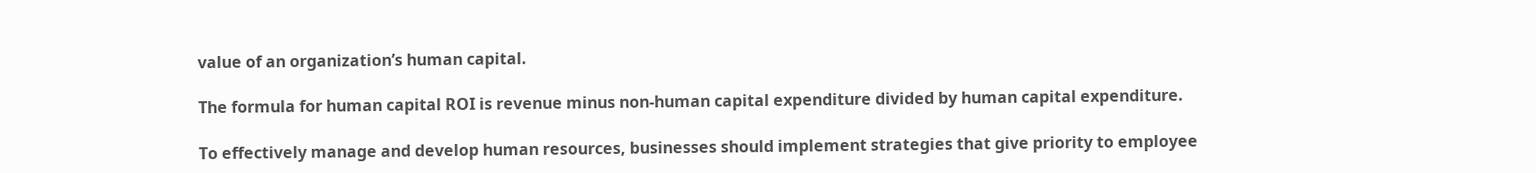value of an organization’s human capital.

The formula for human capital ROI is revenue minus non-human capital expenditure divided by human capital expenditure.

To effectively manage and develop human resources, businesses should implement strategies that give priority to employee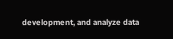development, and analyze data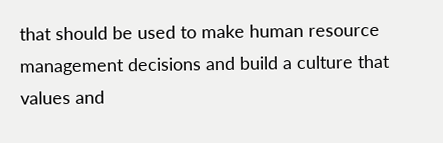that should be used to make human resource management decisions and build a culture that values and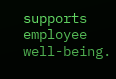supports employee well-being.